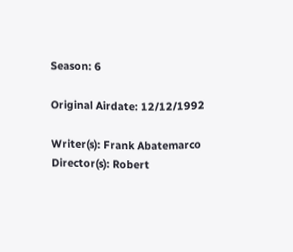Season: 6

Original Airdate: 12/12/1992

Writer(s): Frank Abatemarco
Director(s): Robert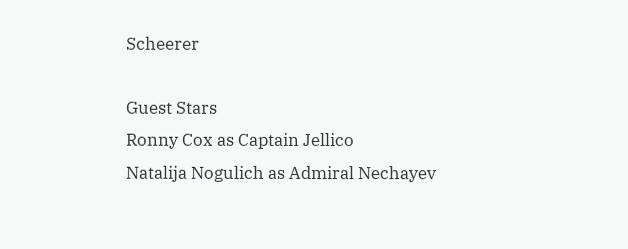Scheerer

Guest Stars
Ronny Cox as Captain Jellico
Natalija Nogulich as Admiral Nechayev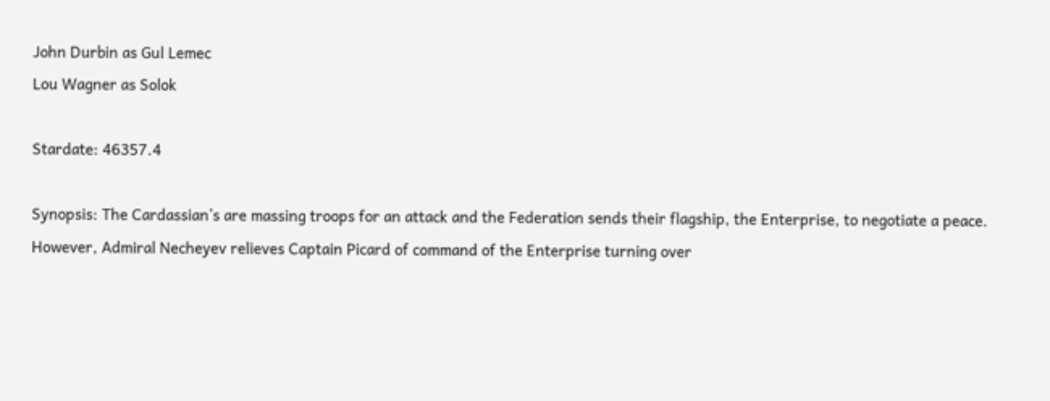John Durbin as Gul Lemec
Lou Wagner as Solok

Stardate: 46357.4

Synopsis: The Cardassian’s are massing troops for an attack and the Federation sends their flagship, the Enterprise, to negotiate a peace. However, Admiral Necheyev relieves Captain Picard of command of the Enterprise turning over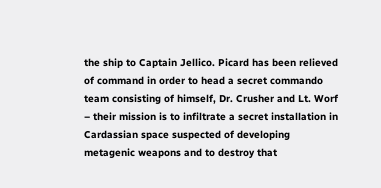the ship to Captain Jellico. Picard has been relieved of command in order to head a secret commando team consisting of himself, Dr. Crusher and Lt. Worf – their mission is to infiltrate a secret installation in Cardassian space suspected of developing metagenic weapons and to destroy that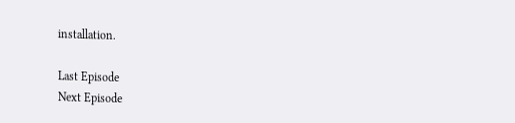installation.

Last Episode
Next Episode